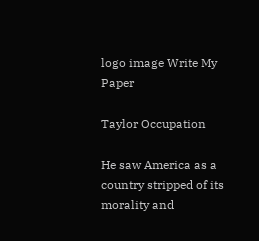logo image Write My Paper

Taylor Occupation

He saw America as a country stripped of its morality and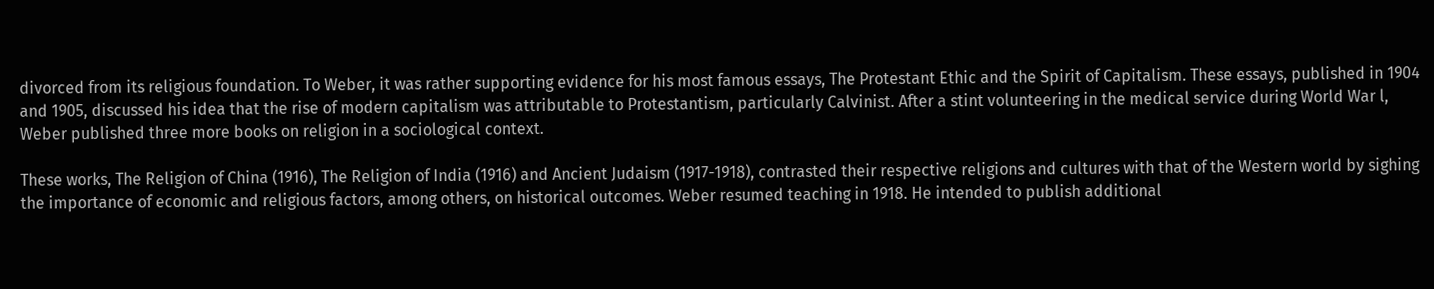divorced from its religious foundation. To Weber, it was rather supporting evidence for his most famous essays, The Protestant Ethic and the Spirit of Capitalism. These essays, published in 1904 and 1905, discussed his idea that the rise of modern capitalism was attributable to Protestantism, particularly Calvinist. After a stint volunteering in the medical service during World War l, Weber published three more books on religion in a sociological context.

These works, The Religion of China (1916), The Religion of India (1916) and Ancient Judaism (1917-1918), contrasted their respective religions and cultures with that of the Western world by sighing the importance of economic and religious factors, among others, on historical outcomes. Weber resumed teaching in 1918. He intended to publish additional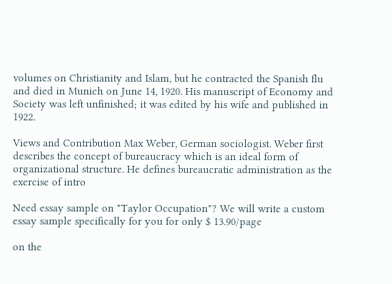volumes on Christianity and Islam, but he contracted the Spanish flu and died in Munich on June 14, 1920. His manuscript of Economy and Society was left unfinished; it was edited by his wife and published in 1922.

Views and Contribution Max Weber, German sociologist. Weber first describes the concept of bureaucracy which is an ideal form of organizational structure. He defines bureaucratic administration as the exercise of intro

Need essay sample on "Taylor Occupation"? We will write a custom essay sample specifically for you for only $ 13.90/page

on the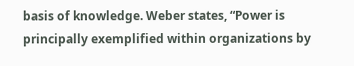basis of knowledge. Weber states, “Power is principally exemplified within organizations by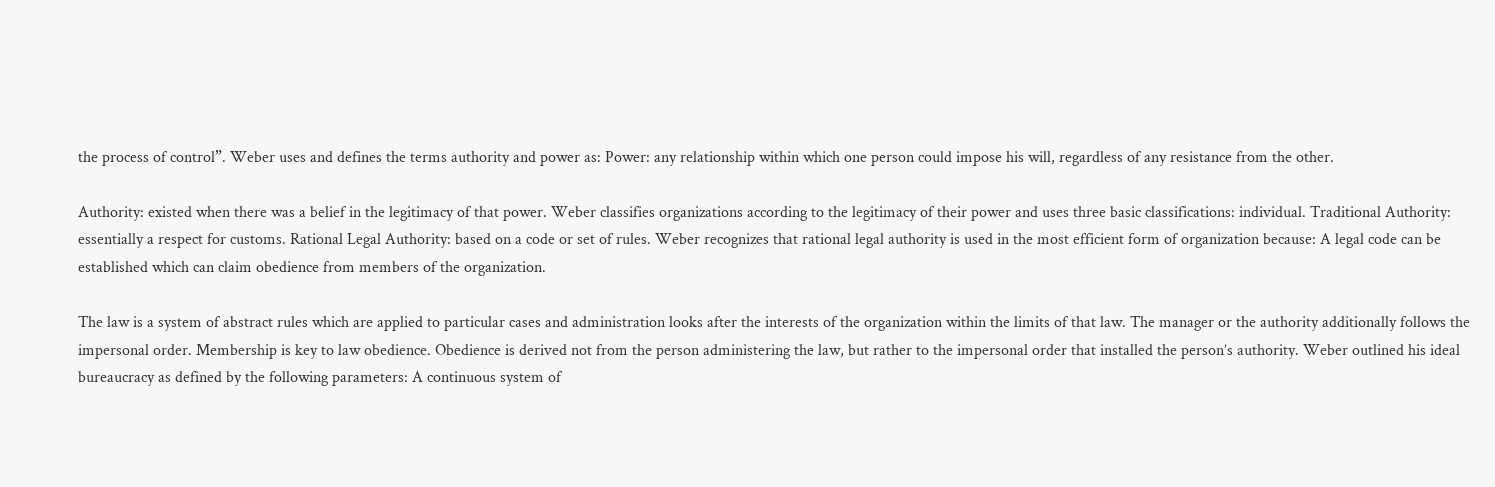the process of control”. Weber uses and defines the terms authority and power as: Power: any relationship within which one person could impose his will, regardless of any resistance from the other.

Authority: existed when there was a belief in the legitimacy of that power. Weber classifies organizations according to the legitimacy of their power and uses three basic classifications: individual. Traditional Authority: essentially a respect for customs. Rational Legal Authority: based on a code or set of rules. Weber recognizes that rational legal authority is used in the most efficient form of organization because: A legal code can be established which can claim obedience from members of the organization.

The law is a system of abstract rules which are applied to particular cases and administration looks after the interests of the organization within the limits of that law. The manager or the authority additionally follows the impersonal order. Membership is key to law obedience. Obedience is derived not from the person administering the law, but rather to the impersonal order that installed the person’s authority. Weber outlined his ideal bureaucracy as defined by the following parameters: A continuous system of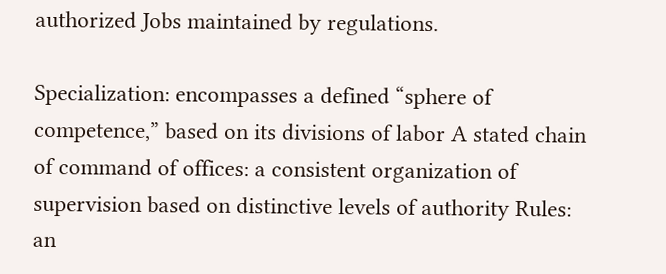authorized Jobs maintained by regulations.

Specialization: encompasses a defined “sphere of competence,” based on its divisions of labor A stated chain of command of offices: a consistent organization of supervision based on distinctive levels of authority Rules: an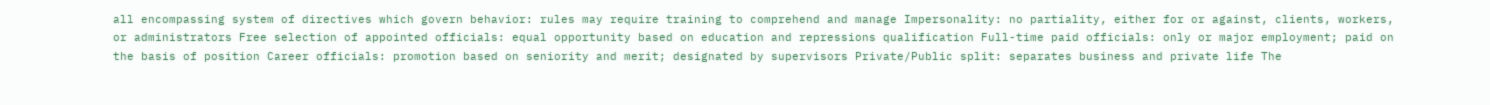all encompassing system of directives which govern behavior: rules may require training to comprehend and manage Impersonality: no partiality, either for or against, clients, workers, or administrators Free selection of appointed officials: equal opportunity based on education and repressions qualification Full-time paid officials: only or major employment; paid on the basis of position Career officials: promotion based on seniority and merit; designated by supervisors Private/Public split: separates business and private life The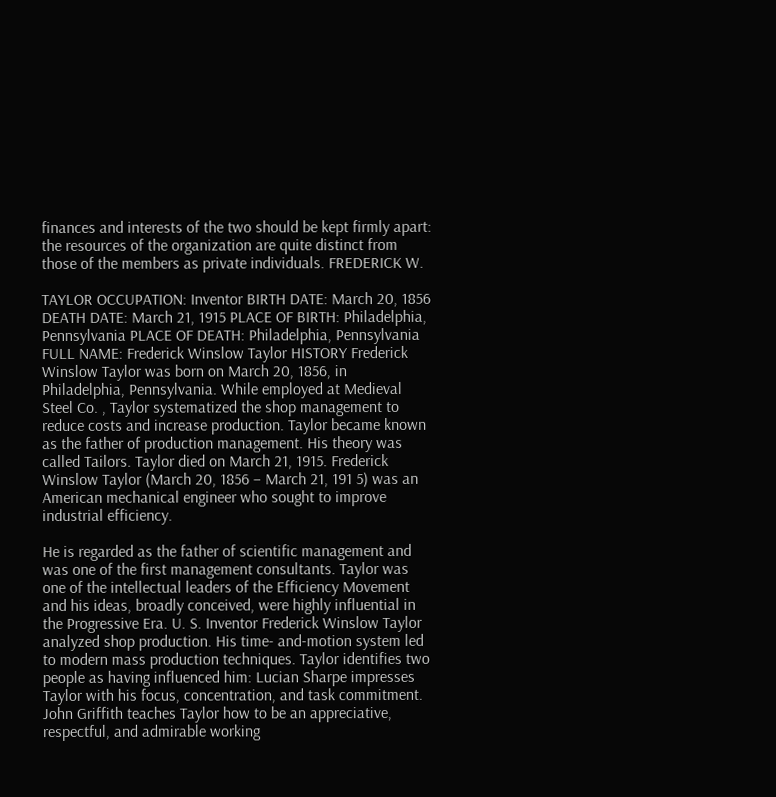finances and interests of the two should be kept firmly apart: the resources of the organization are quite distinct from those of the members as private individuals. FREDERICK W.

TAYLOR OCCUPATION: Inventor BIRTH DATE: March 20, 1856 DEATH DATE: March 21, 1915 PLACE OF BIRTH: Philadelphia, Pennsylvania PLACE OF DEATH: Philadelphia, Pennsylvania FULL NAME: Frederick Winslow Taylor HISTORY Frederick Winslow Taylor was born on March 20, 1856, in Philadelphia, Pennsylvania. While employed at Medieval Steel Co. , Taylor systematized the shop management to reduce costs and increase production. Taylor became known as the father of production management. His theory was called Tailors. Taylor died on March 21, 1915. Frederick Winslow Taylor (March 20, 1856 – March 21, 191 5) was an American mechanical engineer who sought to improve industrial efficiency.

He is regarded as the father of scientific management and was one of the first management consultants. Taylor was one of the intellectual leaders of the Efficiency Movement and his ideas, broadly conceived, were highly influential in the Progressive Era. U. S. Inventor Frederick Winslow Taylor analyzed shop production. His time- and-motion system led to modern mass production techniques. Taylor identifies two people as having influenced him: Lucian Sharpe impresses Taylor with his focus, concentration, and task commitment. John Griffith teaches Taylor how to be an appreciative, respectful, and admirable working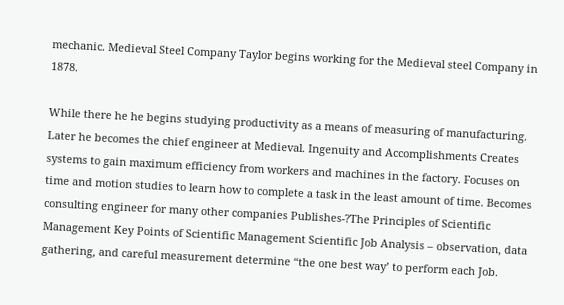mechanic. Medieval Steel Company Taylor begins working for the Medieval steel Company in 1878.

While there he he begins studying productivity as a means of measuring of manufacturing. Later he becomes the chief engineer at Medieval. Ingenuity and Accomplishments Creates systems to gain maximum efficiency from workers and machines in the factory. Focuses on time and motion studies to learn how to complete a task in the least amount of time. Becomes consulting engineer for many other companies Publishes-?The Principles of Scientific Management Key Points of Scientific Management Scientific Job Analysis – observation, data gathering, and careful measurement determine “the one best way’ to perform each Job.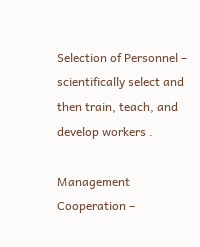Selection of Personnel – scientifically select and then train, teach, and develop workers .

Management Cooperation –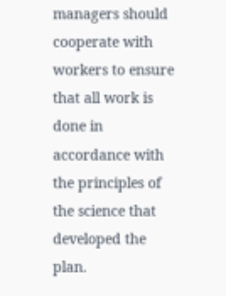managers should cooperate with workers to ensure that all work is done in accordance with the principles of the science that developed the plan.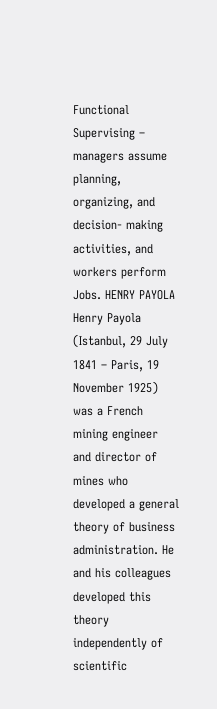Functional Supervising – managers assume planning, organizing, and decision- making activities, and workers perform Jobs. HENRY PAYOLA Henry Payola (Istanbul, 29 July 1841 – Paris, 19 November 1925) was a French mining engineer and director of mines who developed a general theory of business administration. He and his colleagues developed this theory independently of scientific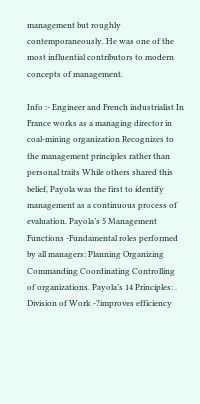management but roughly contemporaneously. He was one of the most influential contributors to modern concepts of management.

Info :- Engineer and French industrialist In France works as a managing director in coal-mining organization Recognizes to the management principles rather than personal traits While others shared this belief, Payola was the first to identify management as a continuous process of evaluation. Payola’s 5 Management Functions -Fundamental roles performed by all managers: Planning Organizing Commanding Coordinating Controlling of organizations. Payola’s 14 Principles: . Division of Work -?improves efficiency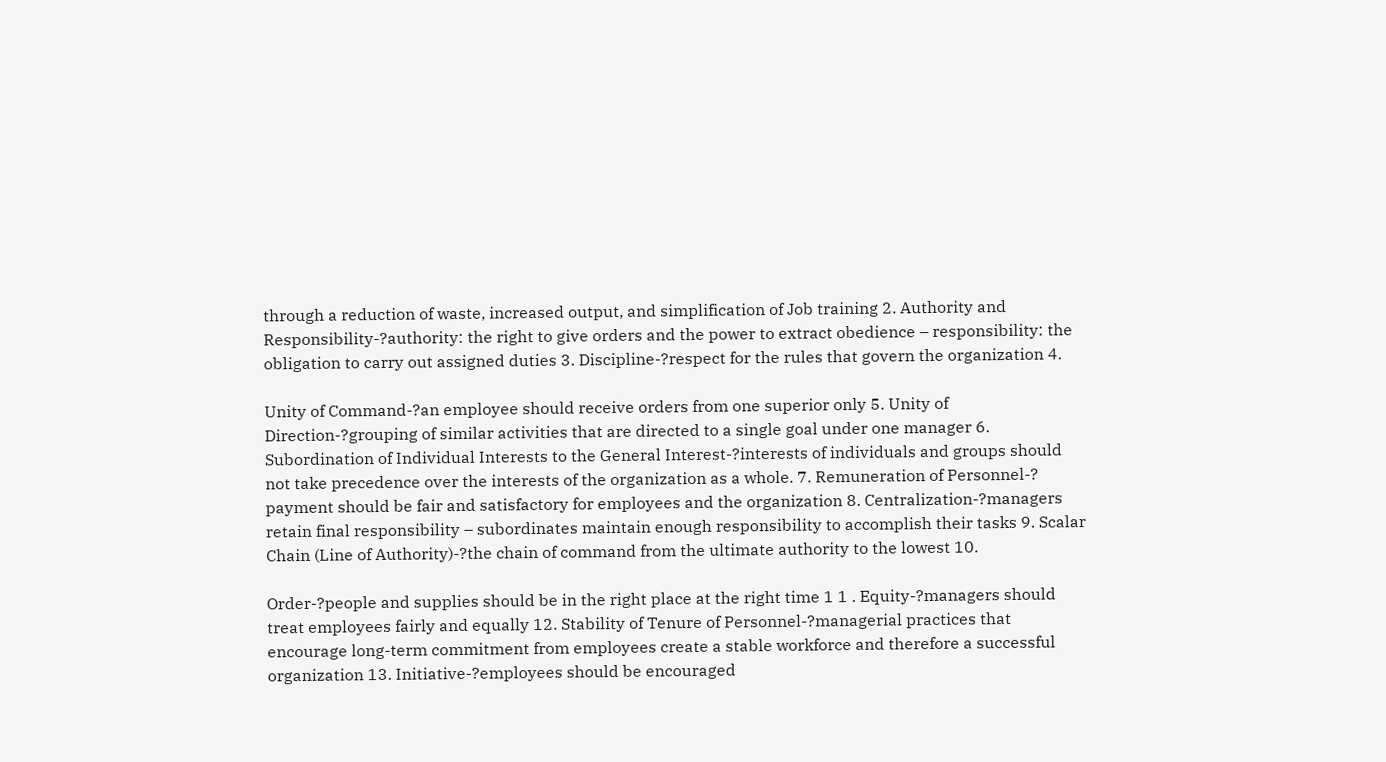through a reduction of waste, increased output, and simplification of Job training 2. Authority and Responsibility-?authority: the right to give orders and the power to extract obedience – responsibility: the obligation to carry out assigned duties 3. Discipline-?respect for the rules that govern the organization 4.

Unity of Command-?an employee should receive orders from one superior only 5. Unity of Direction-?grouping of similar activities that are directed to a single goal under one manager 6. Subordination of Individual Interests to the General Interest-?interests of individuals and groups should not take precedence over the interests of the organization as a whole. 7. Remuneration of Personnel-? payment should be fair and satisfactory for employees and the organization 8. Centralization-?managers retain final responsibility – subordinates maintain enough responsibility to accomplish their tasks 9. Scalar Chain (Line of Authority)-?the chain of command from the ultimate authority to the lowest 10.

Order-?people and supplies should be in the right place at the right time 1 1 . Equity-?managers should treat employees fairly and equally 12. Stability of Tenure of Personnel-?managerial practices that encourage long-term commitment from employees create a stable workforce and therefore a successful organization 13. Initiative-?employees should be encouraged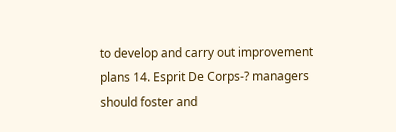to develop and carry out improvement plans 14. Esprit De Corps-? managers should foster and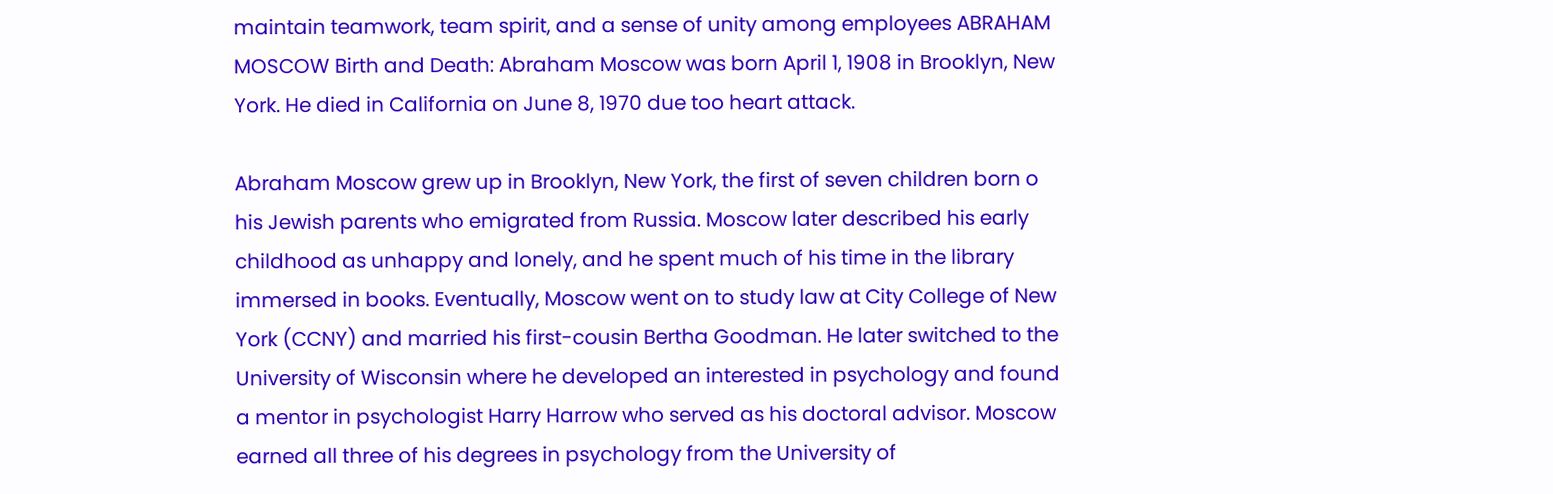maintain teamwork, team spirit, and a sense of unity among employees ABRAHAM MOSCOW Birth and Death: Abraham Moscow was born April 1, 1908 in Brooklyn, New York. He died in California on June 8, 1970 due too heart attack.

Abraham Moscow grew up in Brooklyn, New York, the first of seven children born o his Jewish parents who emigrated from Russia. Moscow later described his early childhood as unhappy and lonely, and he spent much of his time in the library immersed in books. Eventually, Moscow went on to study law at City College of New York (CCNY) and married his first-cousin Bertha Goodman. He later switched to the University of Wisconsin where he developed an interested in psychology and found a mentor in psychologist Harry Harrow who served as his doctoral advisor. Moscow earned all three of his degrees in psychology from the University of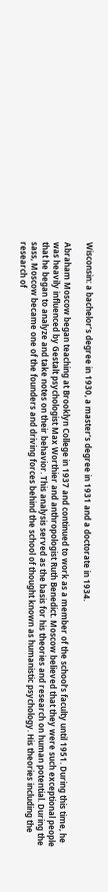Wisconsin: a bachelor’s degree in 1930, a master’s degree in 1931 and a doctorate in 1934.

Abraham Moscow began teaching at Brooklyn College in 1937 and continued to work as a member of the school’s faculty until 1951. During this time, he was heavily influenced by Gestalt psychologist Max Worthier and anthropologist Ruth Benedict. Moscow believed that they were such exceptional people that he began to analyze and take notes on their behavior. This analysis served as the basis for his theories and research on human potential. During the sass, Moscow became one of the founders and driving forces behind the school of thought known as humanistic psychology. His theories including the research of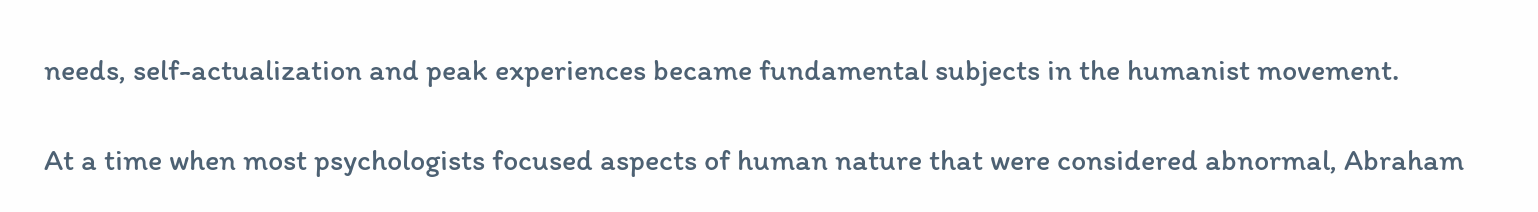needs, self-actualization and peak experiences became fundamental subjects in the humanist movement.

At a time when most psychologists focused aspects of human nature that were considered abnormal, Abraham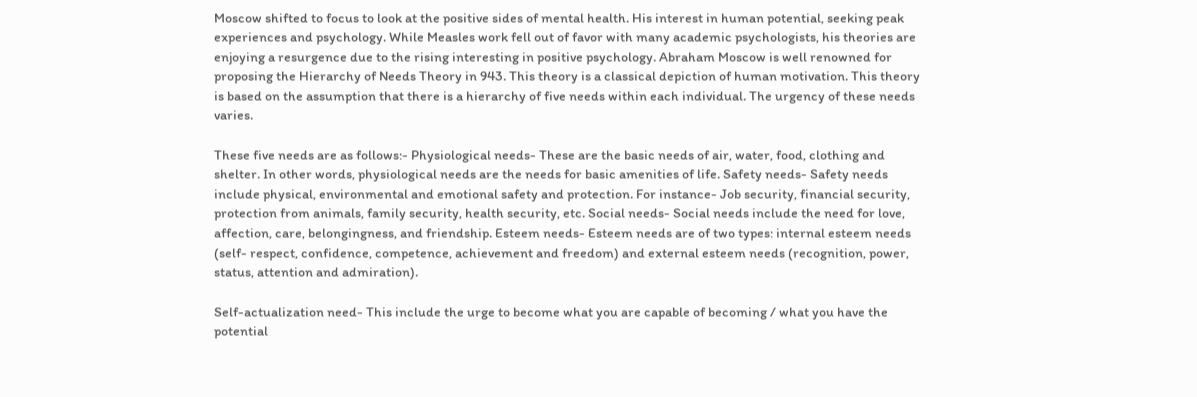Moscow shifted to focus to look at the positive sides of mental health. His interest in human potential, seeking peak experiences and psychology. While Measles work fell out of favor with many academic psychologists, his theories are enjoying a resurgence due to the rising interesting in positive psychology. Abraham Moscow is well renowned for proposing the Hierarchy of Needs Theory in 943. This theory is a classical depiction of human motivation. This theory is based on the assumption that there is a hierarchy of five needs within each individual. The urgency of these needs varies.

These five needs are as follows:- Physiological needs- These are the basic needs of air, water, food, clothing and shelter. In other words, physiological needs are the needs for basic amenities of life. Safety needs- Safety needs include physical, environmental and emotional safety and protection. For instance- Job security, financial security, protection from animals, family security, health security, etc. Social needs- Social needs include the need for love, affection, care, belongingness, and friendship. Esteem needs- Esteem needs are of two types: internal esteem needs (self- respect, confidence, competence, achievement and freedom) and external esteem needs (recognition, power, status, attention and admiration).

Self-actualization need- This include the urge to become what you are capable of becoming / what you have the potential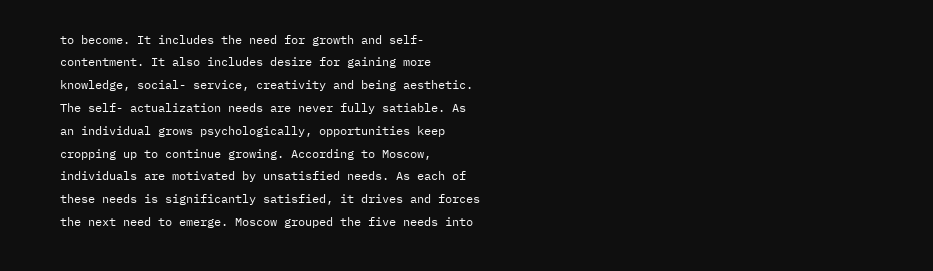to become. It includes the need for growth and self-contentment. It also includes desire for gaining more knowledge, social- service, creativity and being aesthetic. The self- actualization needs are never fully satiable. As an individual grows psychologically, opportunities keep cropping up to continue growing. According to Moscow, individuals are motivated by unsatisfied needs. As each of these needs is significantly satisfied, it drives and forces the next need to emerge. Moscow grouped the five needs into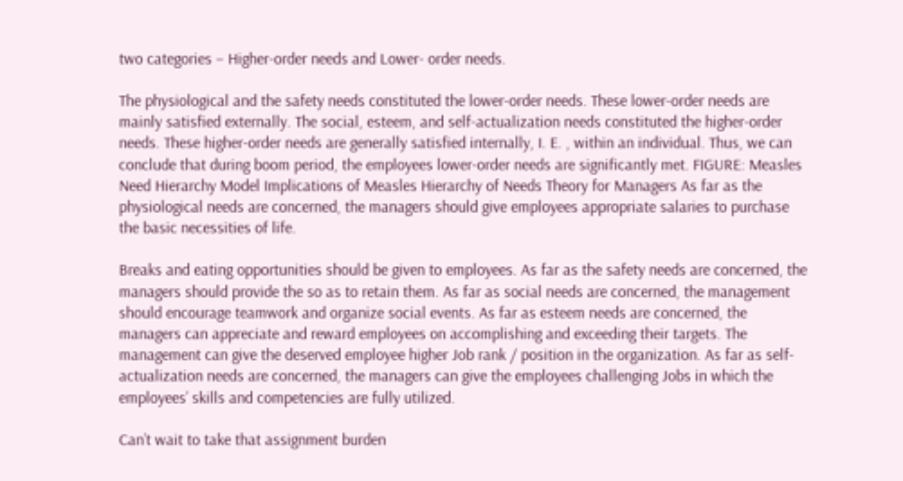two categories – Higher-order needs and Lower- order needs.

The physiological and the safety needs constituted the lower-order needs. These lower-order needs are mainly satisfied externally. The social, esteem, and self-actualization needs constituted the higher-order needs. These higher-order needs are generally satisfied internally, I. E. , within an individual. Thus, we can conclude that during boom period, the employees lower-order needs are significantly met. FIGURE: Measles Need Hierarchy Model Implications of Measles Hierarchy of Needs Theory for Managers As far as the physiological needs are concerned, the managers should give employees appropriate salaries to purchase the basic necessities of life.

Breaks and eating opportunities should be given to employees. As far as the safety needs are concerned, the managers should provide the so as to retain them. As far as social needs are concerned, the management should encourage teamwork and organize social events. As far as esteem needs are concerned, the managers can appreciate and reward employees on accomplishing and exceeding their targets. The management can give the deserved employee higher Job rank / position in the organization. As far as self-actualization needs are concerned, the managers can give the employees challenging Jobs in which the employees’ skills and competencies are fully utilized.

Can’t wait to take that assignment burden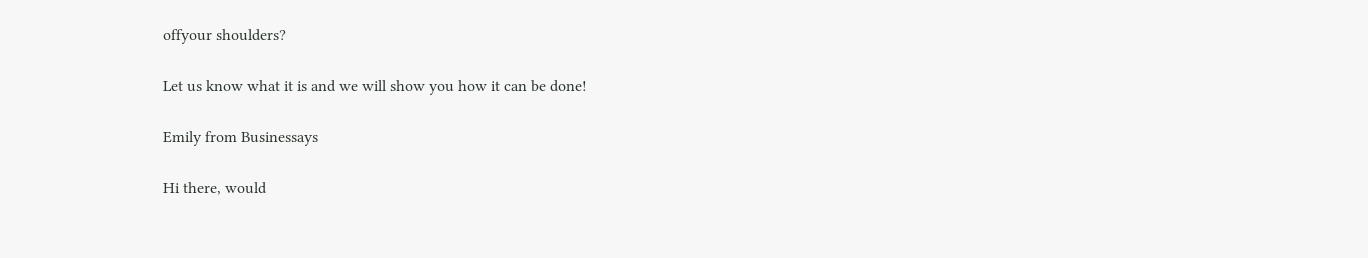offyour shoulders?

Let us know what it is and we will show you how it can be done!

Emily from Businessays

Hi there, would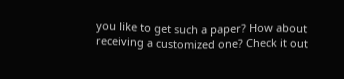you like to get such a paper? How about receiving a customized one? Check it out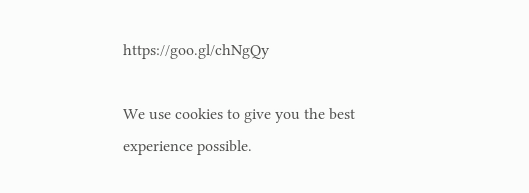https://goo.gl/chNgQy

We use cookies to give you the best experience possible.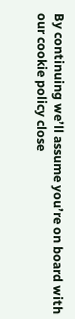By continuing we’ll assume you’re on board with our cookie policy close